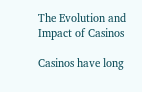The Evolution and Impact of Casinos

Casinos have long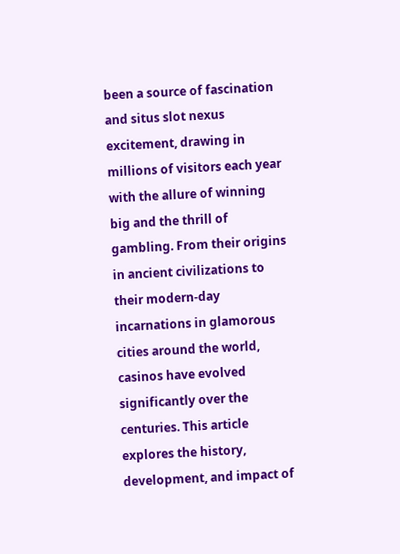been a source of fascination and situs slot nexus excitement, drawing in millions of visitors each year with the allure of winning big and the thrill of gambling. From their origins in ancient civilizations to their modern-day incarnations in glamorous cities around the world, casinos have evolved significantly over the centuries. This article explores the history, development, and impact of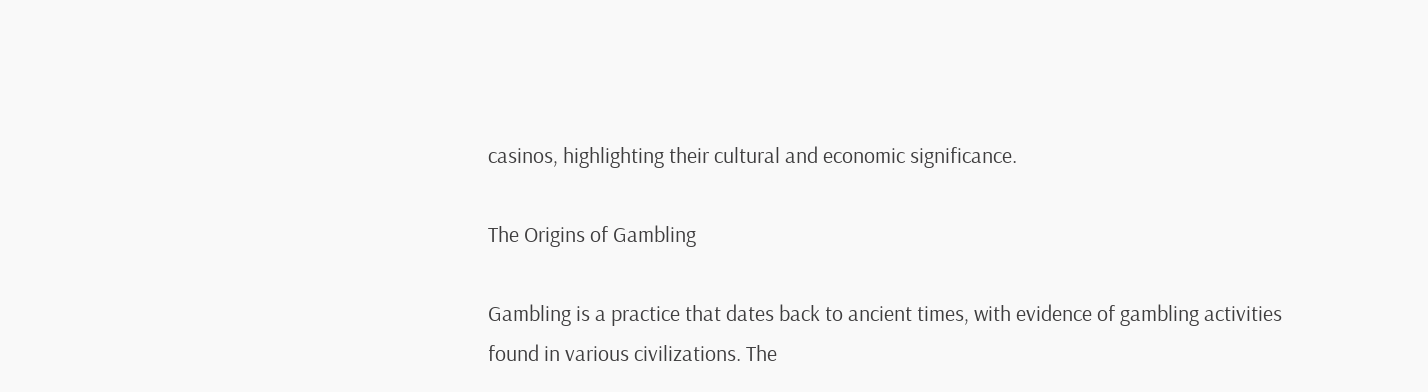casinos, highlighting their cultural and economic significance.

The Origins of Gambling

Gambling is a practice that dates back to ancient times, with evidence of gambling activities found in various civilizations. The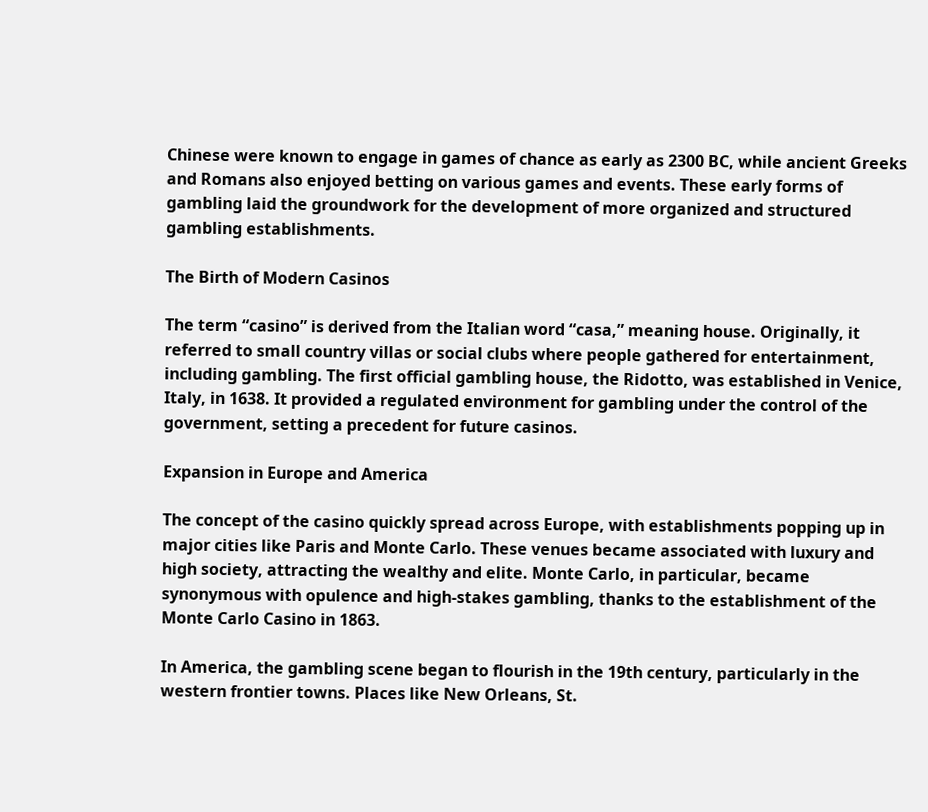Chinese were known to engage in games of chance as early as 2300 BC, while ancient Greeks and Romans also enjoyed betting on various games and events. These early forms of gambling laid the groundwork for the development of more organized and structured gambling establishments.

The Birth of Modern Casinos

The term “casino” is derived from the Italian word “casa,” meaning house. Originally, it referred to small country villas or social clubs where people gathered for entertainment, including gambling. The first official gambling house, the Ridotto, was established in Venice, Italy, in 1638. It provided a regulated environment for gambling under the control of the government, setting a precedent for future casinos.

Expansion in Europe and America

The concept of the casino quickly spread across Europe, with establishments popping up in major cities like Paris and Monte Carlo. These venues became associated with luxury and high society, attracting the wealthy and elite. Monte Carlo, in particular, became synonymous with opulence and high-stakes gambling, thanks to the establishment of the Monte Carlo Casino in 1863.

In America, the gambling scene began to flourish in the 19th century, particularly in the western frontier towns. Places like New Orleans, St.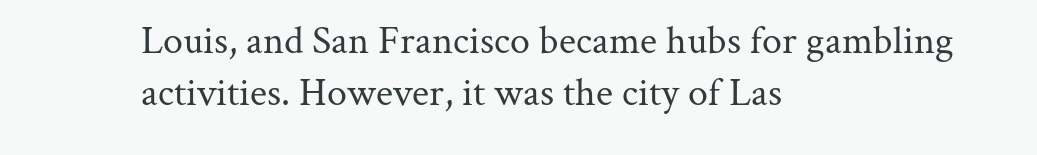Louis, and San Francisco became hubs for gambling activities. However, it was the city of Las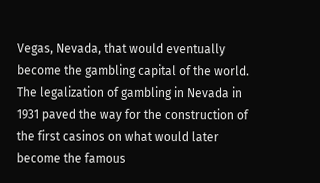Vegas, Nevada, that would eventually become the gambling capital of the world. The legalization of gambling in Nevada in 1931 paved the way for the construction of the first casinos on what would later become the famous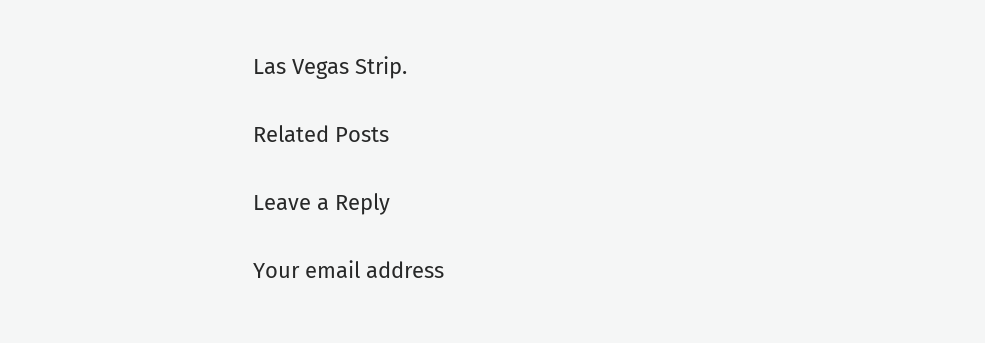Las Vegas Strip.

Related Posts

Leave a Reply

Your email address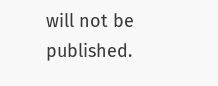will not be published.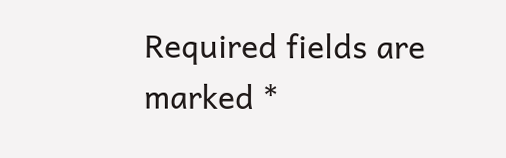Required fields are marked *